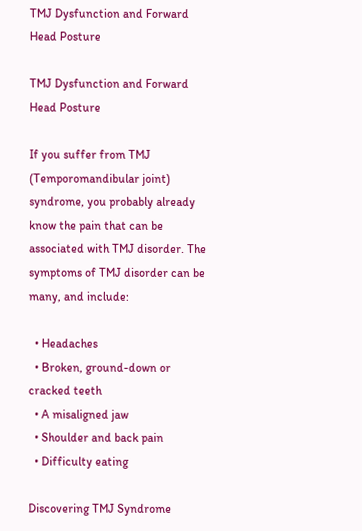TMJ Dysfunction and Forward Head Posture

TMJ Dysfunction and Forward Head Posture

If you suffer from TMJ (Temporomandibular joint) syndrome, you probably already know the pain that can be associated with TMJ disorder. The symptoms of TMJ disorder can be many, and include:

  • Headaches
  • Broken, ground-down or cracked teeth
  • A misaligned jaw
  • Shoulder and back pain
  • Difficulty eating

Discovering TMJ Syndrome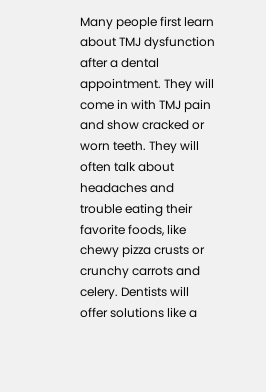Many people first learn about TMJ dysfunction after a dental appointment. They will come in with TMJ pain and show cracked or worn teeth. They will often talk about headaches and trouble eating their favorite foods, like chewy pizza crusts or crunchy carrots and celery. Dentists will offer solutions like a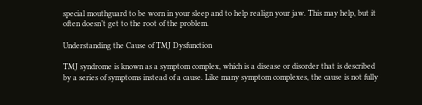special mouthguard to be worn in your sleep and to help realign your jaw. This may help, but it often doesn’t get to the root of the problem.

Understanding the Cause of TMJ Dysfunction

TMJ syndrome is known as a symptom complex, which is a disease or disorder that is described by a series of symptoms instead of a cause. Like many symptom complexes, the cause is not fully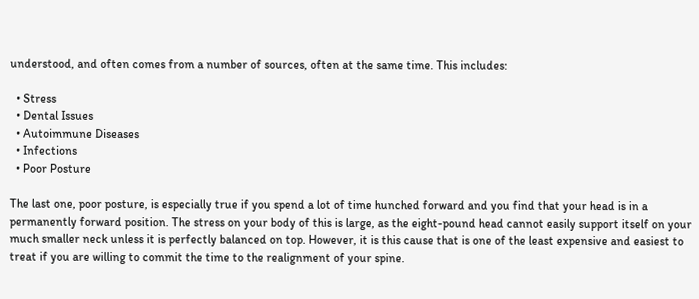understood, and often comes from a number of sources, often at the same time. This includes:

  • Stress
  • Dental Issues
  • Autoimmune Diseases
  • Infections
  • Poor Posture

The last one, poor posture, is especially true if you spend a lot of time hunched forward and you find that your head is in a permanently forward position. The stress on your body of this is large, as the eight-pound head cannot easily support itself on your much smaller neck unless it is perfectly balanced on top. However, it is this cause that is one of the least expensive and easiest to treat if you are willing to commit the time to the realignment of your spine.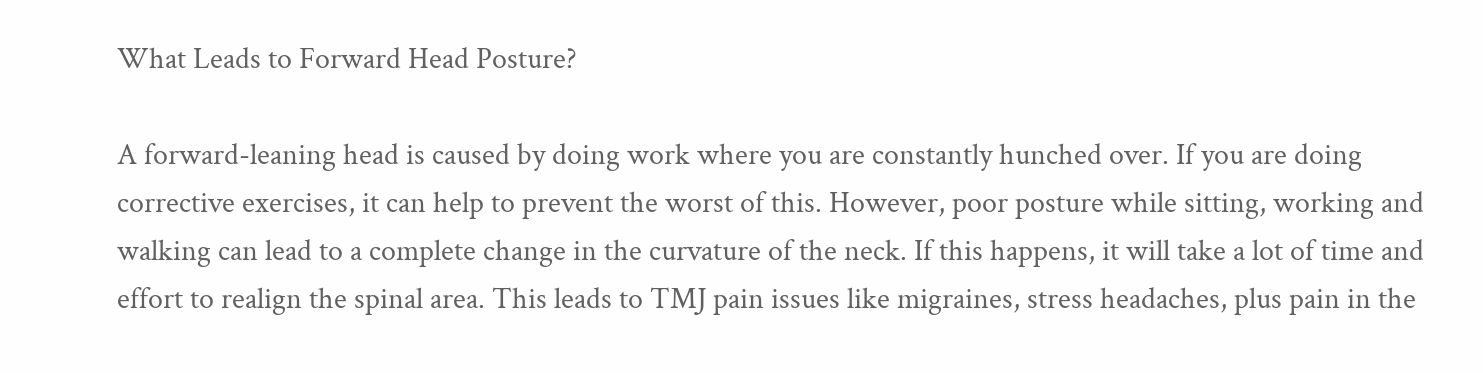What Leads to Forward Head Posture?

A forward-leaning head is caused by doing work where you are constantly hunched over. If you are doing corrective exercises, it can help to prevent the worst of this. However, poor posture while sitting, working and walking can lead to a complete change in the curvature of the neck. If this happens, it will take a lot of time and effort to realign the spinal area. This leads to TMJ pain issues like migraines, stress headaches, plus pain in the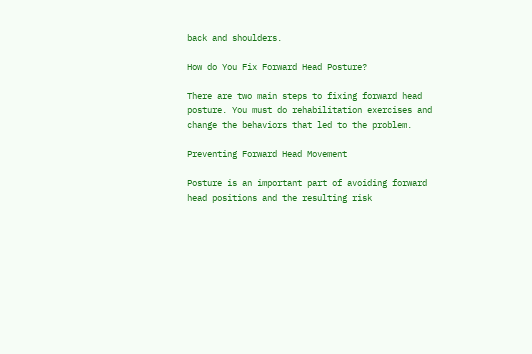back and shoulders.

How do You Fix Forward Head Posture?

There are two main steps to fixing forward head posture. You must do rehabilitation exercises and change the behaviors that led to the problem.

Preventing Forward Head Movement

Posture is an important part of avoiding forward head positions and the resulting risk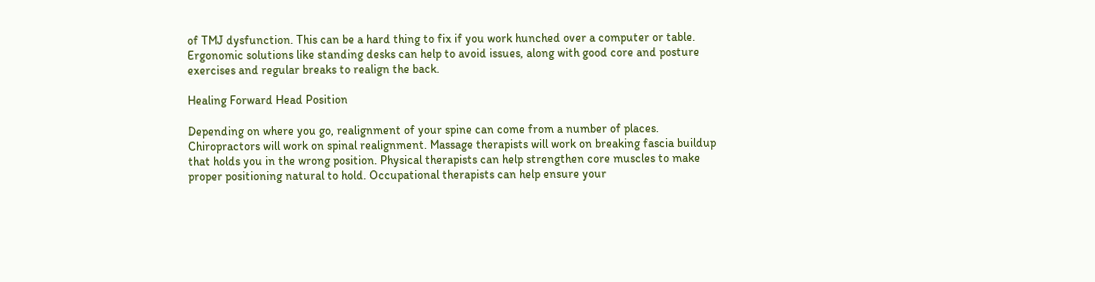of TMJ dysfunction. This can be a hard thing to fix if you work hunched over a computer or table. Ergonomic solutions like standing desks can help to avoid issues, along with good core and posture exercises and regular breaks to realign the back.

Healing Forward Head Position

Depending on where you go, realignment of your spine can come from a number of places. Chiropractors will work on spinal realignment. Massage therapists will work on breaking fascia buildup that holds you in the wrong position. Physical therapists can help strengthen core muscles to make proper positioning natural to hold. Occupational therapists can help ensure your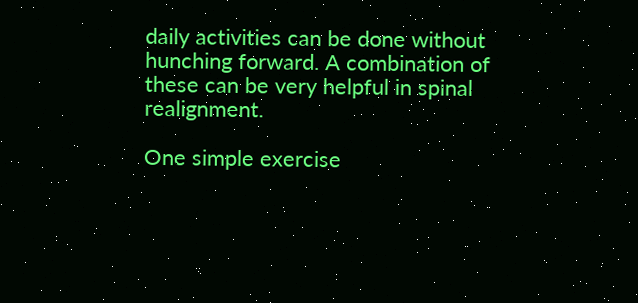daily activities can be done without hunching forward. A combination of these can be very helpful in spinal realignment.

One simple exercise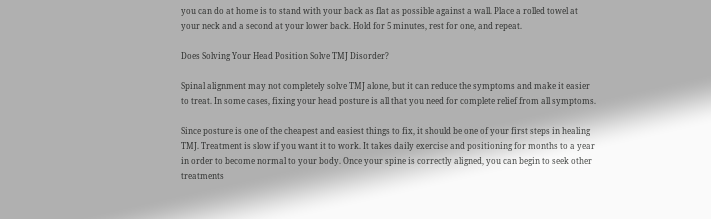you can do at home is to stand with your back as flat as possible against a wall. Place a rolled towel at your neck and a second at your lower back. Hold for 5 minutes, rest for one, and repeat.

Does Solving Your Head Position Solve TMJ Disorder?

Spinal alignment may not completely solve TMJ alone, but it can reduce the symptoms and make it easier to treat. In some cases, fixing your head posture is all that you need for complete relief from all symptoms.

Since posture is one of the cheapest and easiest things to fix, it should be one of your first steps in healing TMJ. Treatment is slow if you want it to work. It takes daily exercise and positioning for months to a year in order to become normal to your body. Once your spine is correctly aligned, you can begin to seek other treatments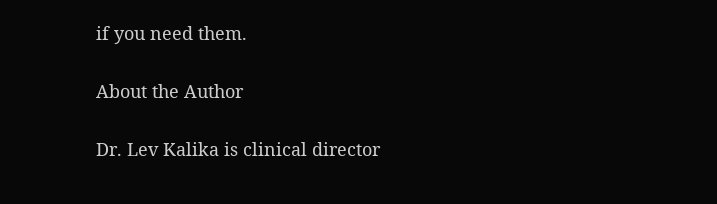if you need them.

About the Author

Dr. Lev Kalika is clinical director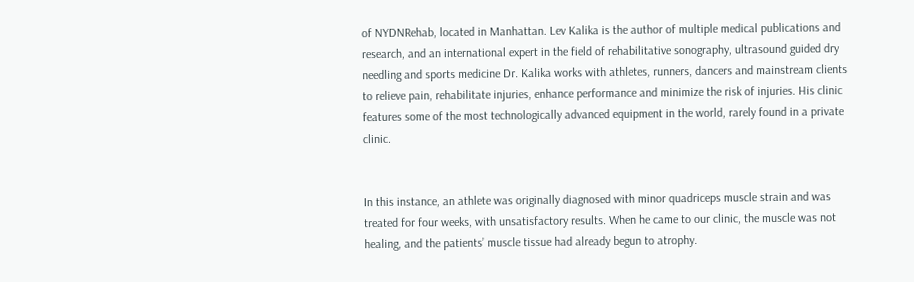of NYDNRehab, located in Manhattan. Lev Kalika is the author of multiple medical publications and research, and an international expert in the field of rehabilitative sonography, ultrasound guided dry needling and sports medicine Dr. Kalika works with athletes, runners, dancers and mainstream clients to relieve pain, rehabilitate injuries, enhance performance and minimize the risk of injuries. His clinic features some of the most technologically advanced equipment in the world, rarely found in a private clinic.


In this instance, an athlete was originally diagnosed with minor quadriceps muscle strain and was treated for four weeks, with unsatisfactory results. When he came to our clinic, the muscle was not healing, and the patients’ muscle tissue had already begun to atrophy.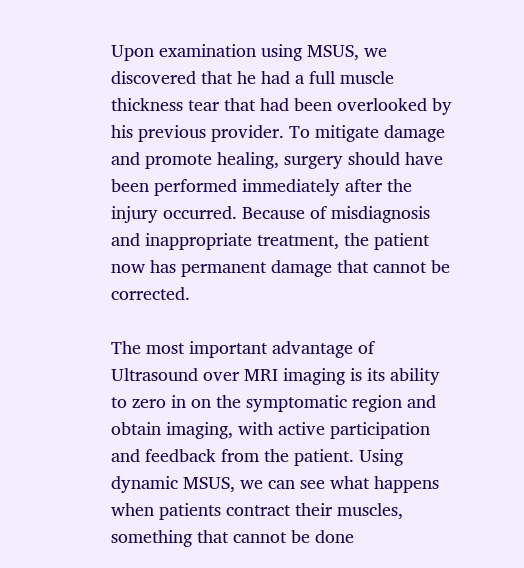Upon examination using MSUS, we discovered that he had a full muscle thickness tear that had been overlooked by his previous provider. To mitigate damage and promote healing, surgery should have been performed immediately after the injury occurred. Because of misdiagnosis and inappropriate treatment, the patient now has permanent damage that cannot be corrected.

The most important advantage of Ultrasound over MRI imaging is its ability to zero in on the symptomatic region and obtain imaging, with active participation and feedback from the patient. Using dynamic MSUS, we can see what happens when patients contract their muscles, something that cannot be done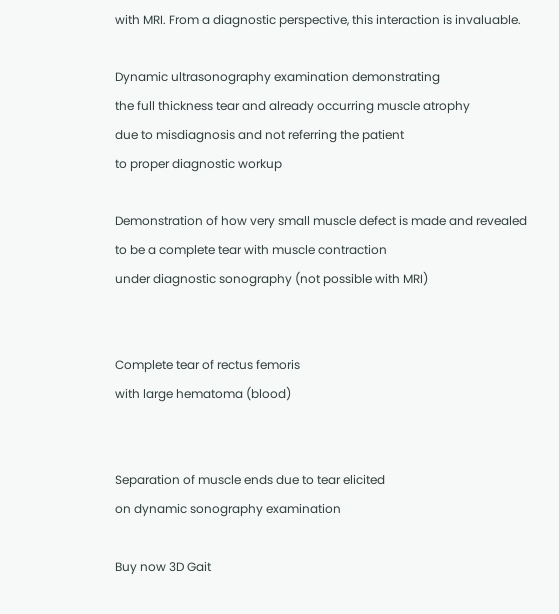with MRI. From a diagnostic perspective, this interaction is invaluable.

Dynamic ultrasonography examination demonstrating
the full thickness tear and already occurring muscle atrophy
due to misdiagnosis and not referring the patient
to proper diagnostic workup

Demonstration of how very small muscle defect is made and revealed
to be a complete tear with muscle contraction
under diagnostic sonography (not possible with MRI)


Complete tear of rectus femoris
with large hematoma (blood)


Separation of muscle ends due to tear elicited
on dynamic sonography examination

Buy now 3D Gait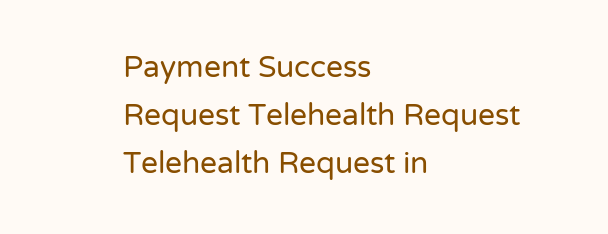Payment Success
Request Telehealth Request Telehealth Request in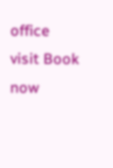office visit Book now